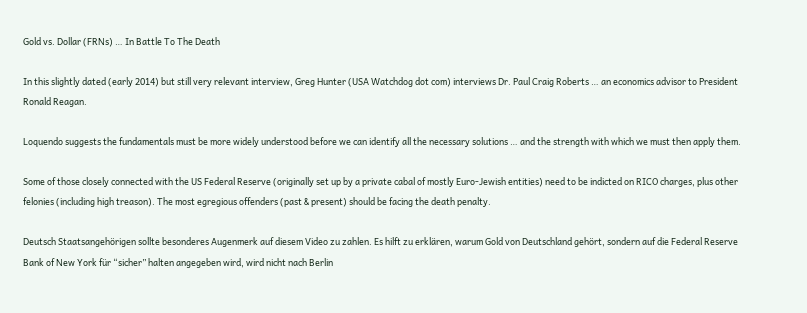Gold vs. Dollar (FRNs) … In Battle To The Death

In this slightly dated (early 2014) but still very relevant interview, Greg Hunter (USA Watchdog dot com) interviews Dr. Paul Craig Roberts … an economics advisor to President Ronald Reagan.

Loquendo suggests the fundamentals must be more widely understood before we can identify all the necessary solutions … and the strength with which we must then apply them.

Some of those closely connected with the US Federal Reserve (originally set up by a private cabal of mostly Euro-Jewish entities) need to be indicted on RICO charges, plus other felonies (including high treason). The most egregious offenders (past & present) should be facing the death penalty.

Deutsch Staatsangehörigen sollte besonderes Augenmerk auf diesem Video zu zahlen. Es hilft zu erklären, warum Gold von Deutschland gehört, sondern auf die Federal Reserve Bank of New York für “sicher” halten angegeben wird, wird nicht nach Berlin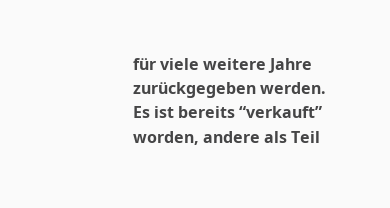für viele weitere Jahre zurückgegeben werden. Es ist bereits “verkauft” worden, andere als Teil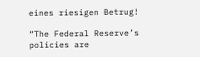eines riesigen Betrug!

“The Federal Reserve’s policies are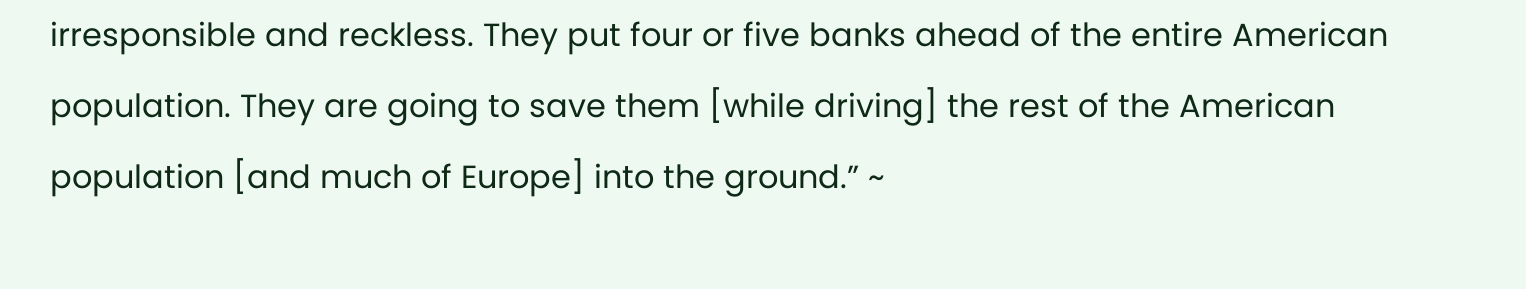irresponsible and reckless. They put four or five banks ahead of the entire American population. They are going to save them [while driving] the rest of the American population [and much of Europe] into the ground.” ~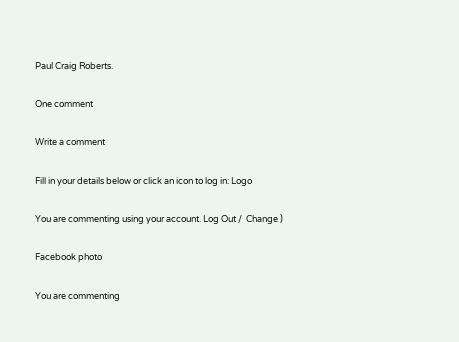Paul Craig Roberts.

One comment

Write a comment

Fill in your details below or click an icon to log in: Logo

You are commenting using your account. Log Out /  Change )

Facebook photo

You are commenting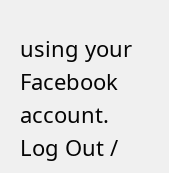using your Facebook account. Log Out /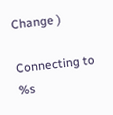Change )

Connecting to %s